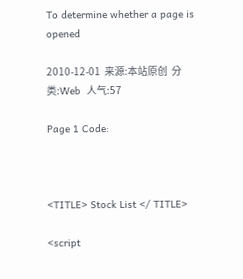To determine whether a page is opened

2010-12-01  来源:本站原创  分类:Web  人气:57

Page 1 Code:



<TITLE> Stock List </ TITLE>

<script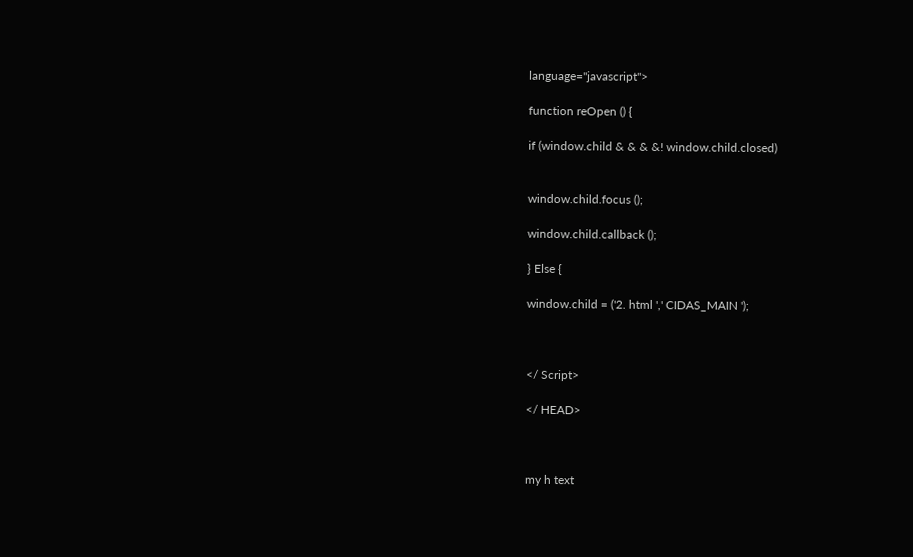language="javascript">

function reOpen () {

if (window.child & & & &! window.child.closed)


window.child.focus ();

window.child.callback ();

} Else {

window.child = ('2. html ',' CIDAS_MAIN ');



</ Script>

</ HEAD>



my h text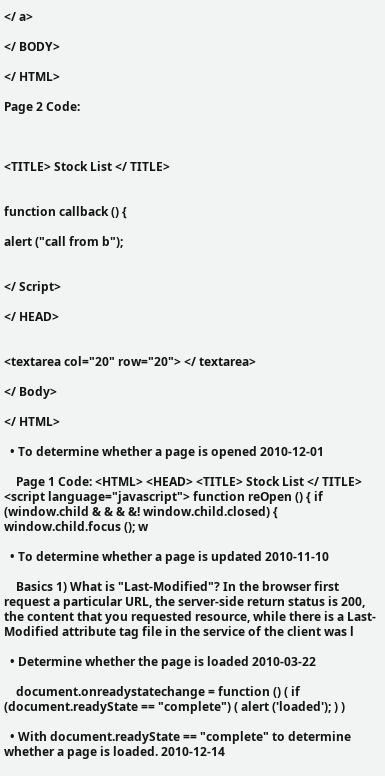</ a>

</ BODY>

</ HTML>

Page 2 Code:



<TITLE> Stock List </ TITLE>


function callback () {

alert ("call from b");


</ Script>

</ HEAD>


<textarea col="20" row="20"> </ textarea>

</ Body>

</ HTML>

  • To determine whether a page is opened 2010-12-01

    Page 1 Code: <HTML> <HEAD> <TITLE> Stock List </ TITLE> <script language="javascript"> function reOpen () { if (window.child & & & &! window.child.closed) { window.child.focus (); w

  • To determine whether a page is updated 2010-11-10

    Basics 1) What is "Last-Modified"? In the browser first request a particular URL, the server-side return status is 200, the content that you requested resource, while there is a Last-Modified attribute tag file in the service of the client was l

  • Determine whether the page is loaded 2010-03-22

    document.onreadystatechange = function () ( if (document.readyState == "complete") ( alert ('loaded'); ) )

  • With document.readyState == "complete" to determine whether a page is loaded. 2010-12-14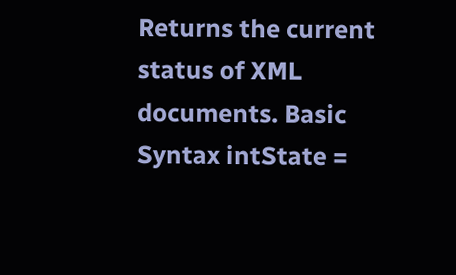Returns the current status of XML documents. Basic Syntax intState =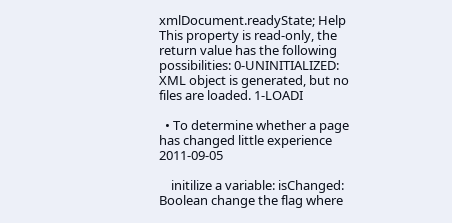xmlDocument.readyState; Help This property is read-only, the return value has the following possibilities: 0-UNINITIALIZED: XML object is generated, but no files are loaded. 1-LOADI

  • To determine whether a page has changed little experience 2011-09-05

    initilize a variable: isChanged: Boolean change the flag where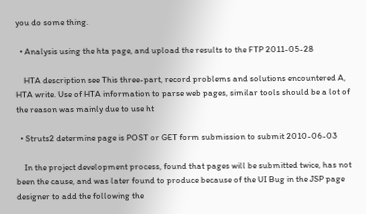you do some thing.

  • Analysis using the hta page, and upload the results to the FTP 2011-05-28

    HTA description see This three-part, record problems and solutions encountered A, HTA write. Use of HTA information to parse web pages, similar tools should be a lot of the reason was mainly due to use ht

  • Struts2 determine page is POST or GET form submission to submit 2010-06-03

    In the project development process, found that pages will be submitted twice, has not been the cause, and was later found to produce because of the UI Bug in the JSP page designer to add the following the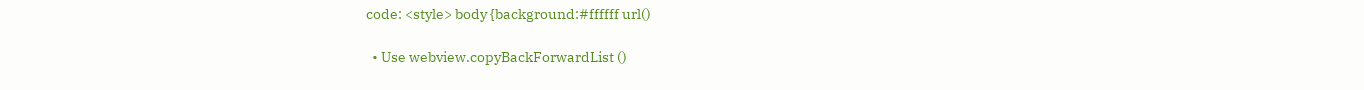code: <style> body {background:#ffffff url()

  • Use webview.copyBackForwardList ()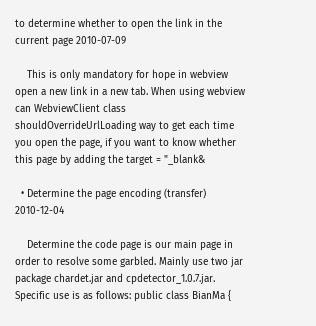to determine whether to open the link in the current page 2010-07-09

    This is only mandatory for hope in webview open a new link in a new tab. When using webview can WebviewClient class shouldOverrideUrlLoading way to get each time you open the page, if you want to know whether this page by adding the target = "_blank&

  • Determine the page encoding (transfer) 2010-12-04

    Determine the code page is our main page in order to resolve some garbled. Mainly use two jar package chardet.jar and cpdetector_1.0.7.jar. Specific use is as follows: public class BianMa {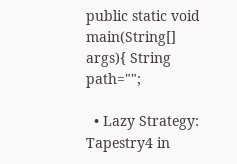public static void main(String[] args){ String path="";

  • Lazy Strategy: Tapestry4 in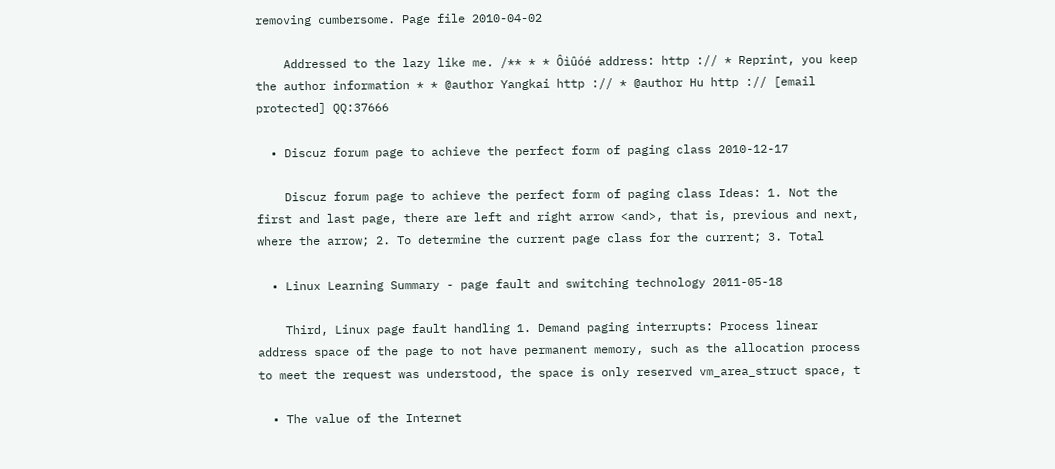removing cumbersome. Page file 2010-04-02

    Addressed to the lazy like me. /** * * Ôìûóé address: http :// * Reprint, you keep the author information * * @author Yangkai http :// * @author Hu http :// [email protected] QQ:37666

  • Discuz forum page to achieve the perfect form of paging class 2010-12-17

    Discuz forum page to achieve the perfect form of paging class Ideas: 1. Not the first and last page, there are left and right arrow <and>, that is, previous and next, where the arrow; 2. To determine the current page class for the current; 3. Total

  • Linux Learning Summary - page fault and switching technology 2011-05-18

    Third, Linux page fault handling 1. Demand paging interrupts: Process linear address space of the page to not have permanent memory, such as the allocation process to meet the request was understood, the space is only reserved vm_area_struct space, t

  • The value of the Internet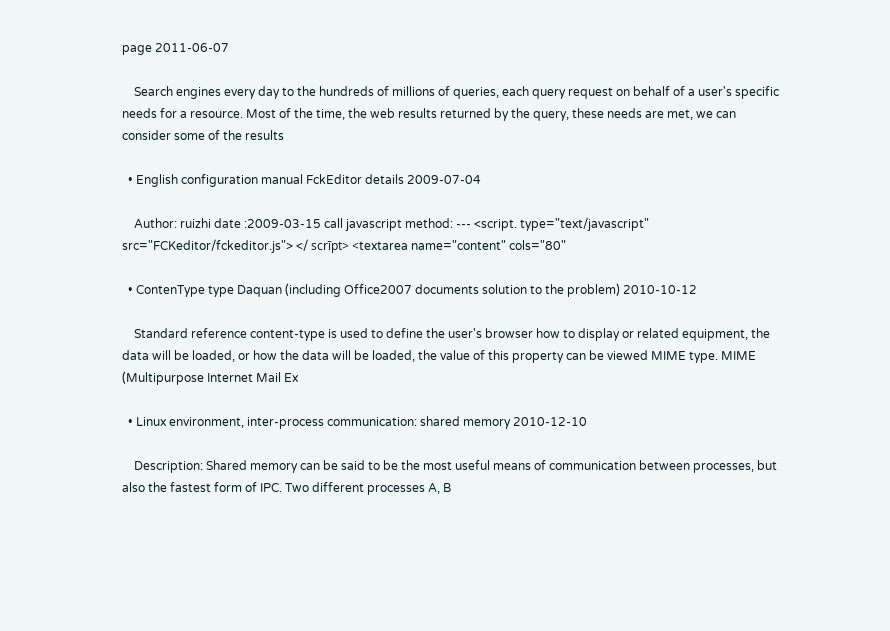page 2011-06-07

    Search engines every day to the hundreds of millions of queries, each query request on behalf of a user's specific needs for a resource. Most of the time, the web results returned by the query, these needs are met, we can consider some of the results

  • English configuration manual FckEditor details 2009-07-04

    Author: ruizhi date :2009-03-15 call javascript method: --- <script. type="text/javascript" src="FCKeditor/fckeditor.js"> </ scrīpt> <textarea name="content" cols="80"

  • ContenType type Daquan (including Office2007 documents solution to the problem) 2010-10-12

    Standard reference content-type is used to define the user's browser how to display or related equipment, the data will be loaded, or how the data will be loaded, the value of this property can be viewed MIME type. MIME (Multipurpose Internet Mail Ex

  • Linux environment, inter-process communication: shared memory 2010-12-10

    Description: Shared memory can be said to be the most useful means of communication between processes, but also the fastest form of IPC. Two different processes A, B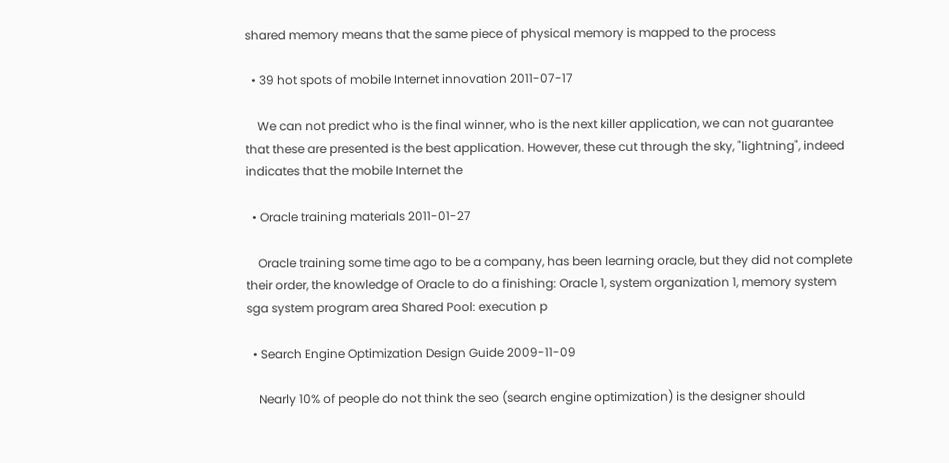shared memory means that the same piece of physical memory is mapped to the process

  • 39 hot spots of mobile Internet innovation 2011-07-17

    We can not predict who is the final winner, who is the next killer application, we can not guarantee that these are presented is the best application. However, these cut through the sky, "lightning", indeed indicates that the mobile Internet the

  • Oracle training materials 2011-01-27

    Oracle training some time ago to be a company, has been learning oracle, but they did not complete their order, the knowledge of Oracle to do a finishing: Oracle 1, system organization 1, memory system sga system program area Shared Pool: execution p

  • Search Engine Optimization Design Guide 2009-11-09

    Nearly 10% of people do not think the seo (search engine optimization) is the designer should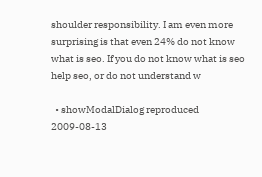shoulder responsibility. I am even more surprising is that even 24% do not know what is seo. If you do not know what is seo help seo, or do not understand w

  • showModalDialog reproduced 2009-08-13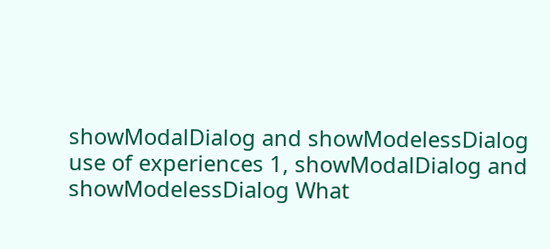showModalDialog and showModelessDialog use of experiences 1, showModalDialog and showModelessDialog What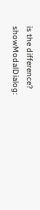is the difference? showModalDialog: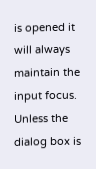is opened it will always maintain the input focus. Unless the dialog box is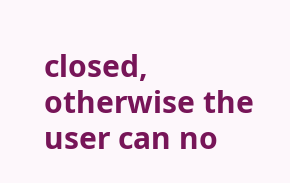closed, otherwise the user can no